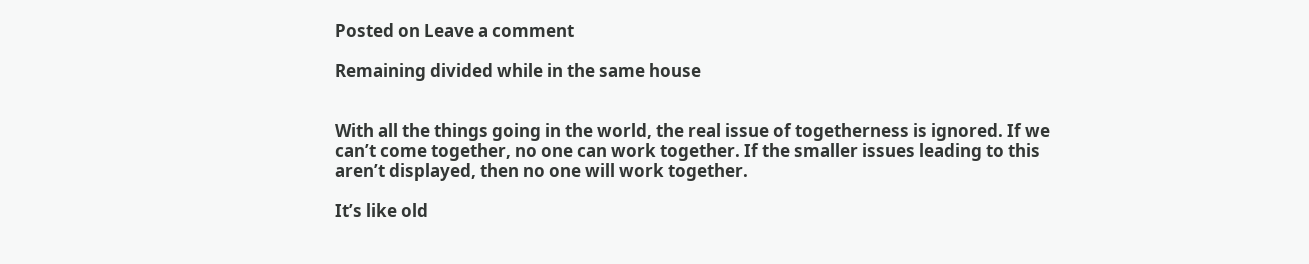Posted on Leave a comment

Remaining divided while in the same house


With all the things going in the world, the real issue of togetherness is ignored. If we can’t come together, no one can work together. If the smaller issues leading to this aren’t displayed, then no one will work together.

It’s like old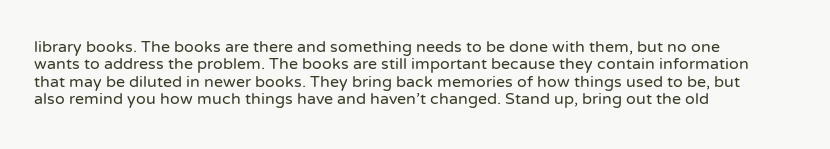library books. The books are there and something needs to be done with them, but no one wants to address the problem. The books are still important because they contain information that may be diluted in newer books. They bring back memories of how things used to be, but also remind you how much things have and haven’t changed. Stand up, bring out the old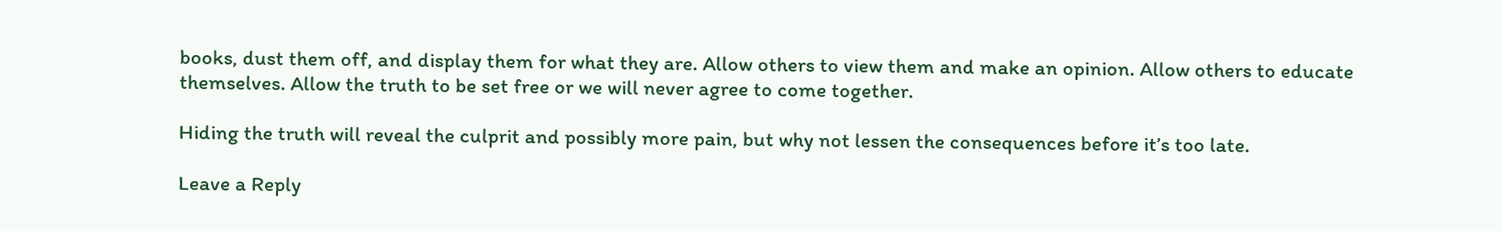books, dust them off, and display them for what they are. Allow others to view them and make an opinion. Allow others to educate themselves. Allow the truth to be set free or we will never agree to come together.

Hiding the truth will reveal the culprit and possibly more pain, but why not lessen the consequences before it’s too late.

Leave a Reply